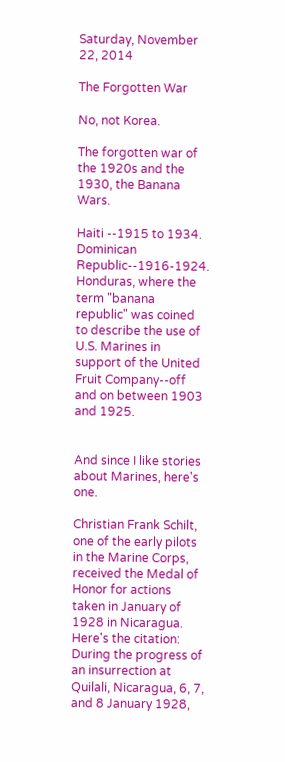Saturday, November 22, 2014

The Forgotten War

No, not Korea.

The forgotten war of the 1920s and the 1930, the Banana Wars.

Haiti --1915 to 1934.
Dominican Republic--1916-1924.
Honduras, where the term "banana republic" was coined to describe the use of U.S. Marines in support of the United Fruit Company--off and on between 1903 and 1925.


And since I like stories about Marines, here's one.

Christian Frank Schilt, one of the early pilots in the Marine Corps, received the Medal of Honor for actions taken in January of 1928 in Nicaragua. Here's the citation:
During the progress of an insurrection at Quilali, Nicaragua, 6, 7, and 8 January 1928,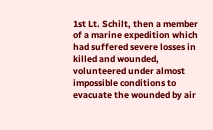1st Lt. Schilt, then a member of a marine expedition which had suffered severe losses in killed and wounded, volunteered under almost impossible conditions to evacuate the wounded by air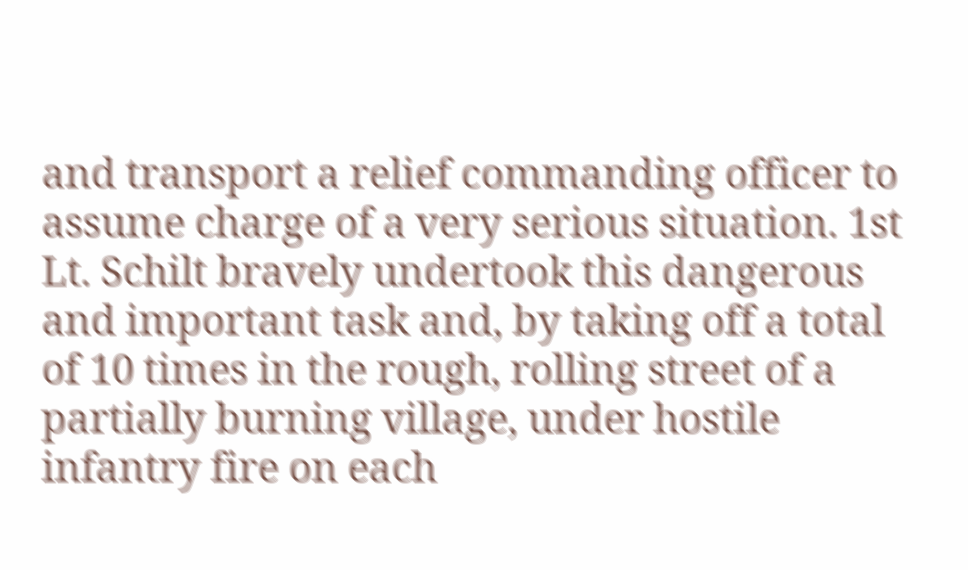and transport a relief commanding officer to assume charge of a very serious situation. 1st Lt. Schilt bravely undertook this dangerous and important task and, by taking off a total of 10 times in the rough, rolling street of a partially burning village, under hostile infantry fire on each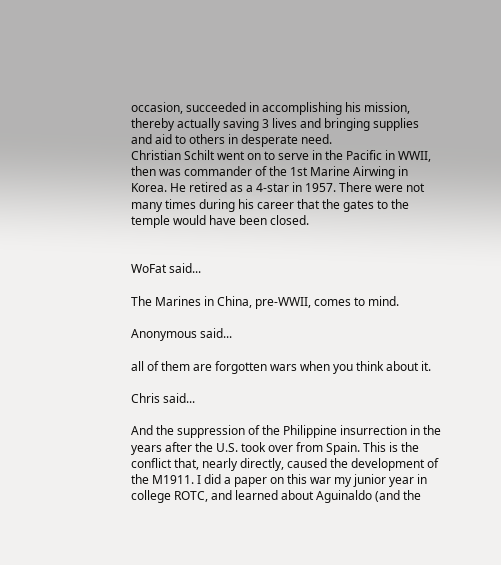occasion, succeeded in accomplishing his mission, thereby actually saving 3 lives and bringing supplies and aid to others in desperate need.
Christian Schilt went on to serve in the Pacific in WWII, then was commander of the 1st Marine Airwing in Korea. He retired as a 4-star in 1957. There were not many times during his career that the gates to the temple would have been closed.


WoFat said...

The Marines in China, pre-WWII, comes to mind.

Anonymous said...

all of them are forgotten wars when you think about it.

Chris said...

And the suppression of the Philippine insurrection in the years after the U.S. took over from Spain. This is the conflict that, nearly directly, caused the development of the M1911. I did a paper on this war my junior year in college ROTC, and learned about Aguinaldo (and the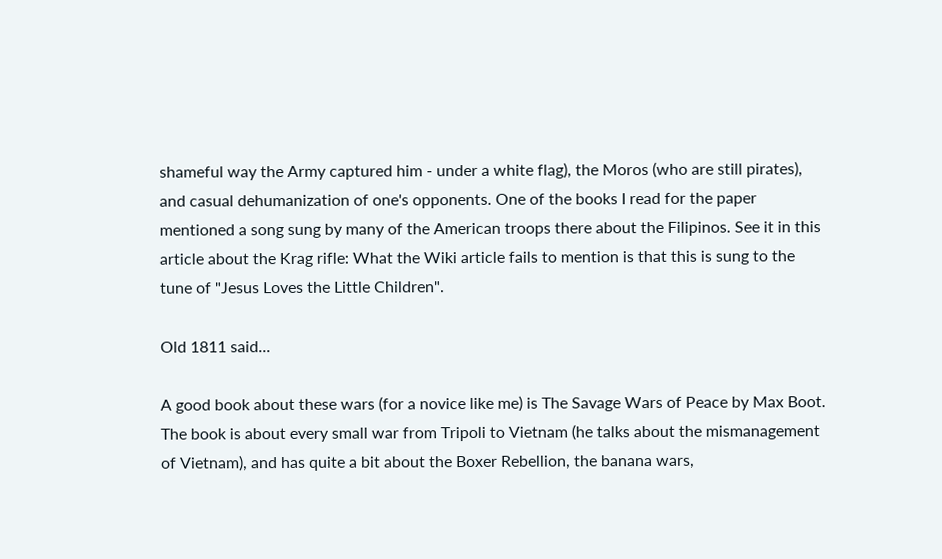shameful way the Army captured him - under a white flag), the Moros (who are still pirates), and casual dehumanization of one's opponents. One of the books I read for the paper mentioned a song sung by many of the American troops there about the Filipinos. See it in this article about the Krag rifle: What the Wiki article fails to mention is that this is sung to the tune of "Jesus Loves the Little Children".

Old 1811 said...

A good book about these wars (for a novice like me) is The Savage Wars of Peace by Max Boot. The book is about every small war from Tripoli to Vietnam (he talks about the mismanagement of Vietnam), and has quite a bit about the Boxer Rebellion, the banana wars,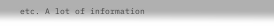etc. A lot of information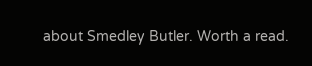about Smedley Butler. Worth a read.